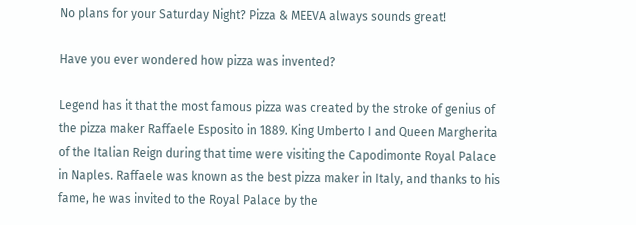No plans for your Saturday Night? Pizza & MEEVA always sounds great!

Have you ever wondered how pizza was invented?

Legend has it that the most famous pizza was created by the stroke of genius of the pizza maker Raffaele Esposito in 1889. King Umberto I and Queen Margherita of the Italian Reign during that time were visiting the Capodimonte Royal Palace in Naples. Raffaele was known as the best pizza maker in Italy, and thanks to his fame, he was invited to the Royal Palace by the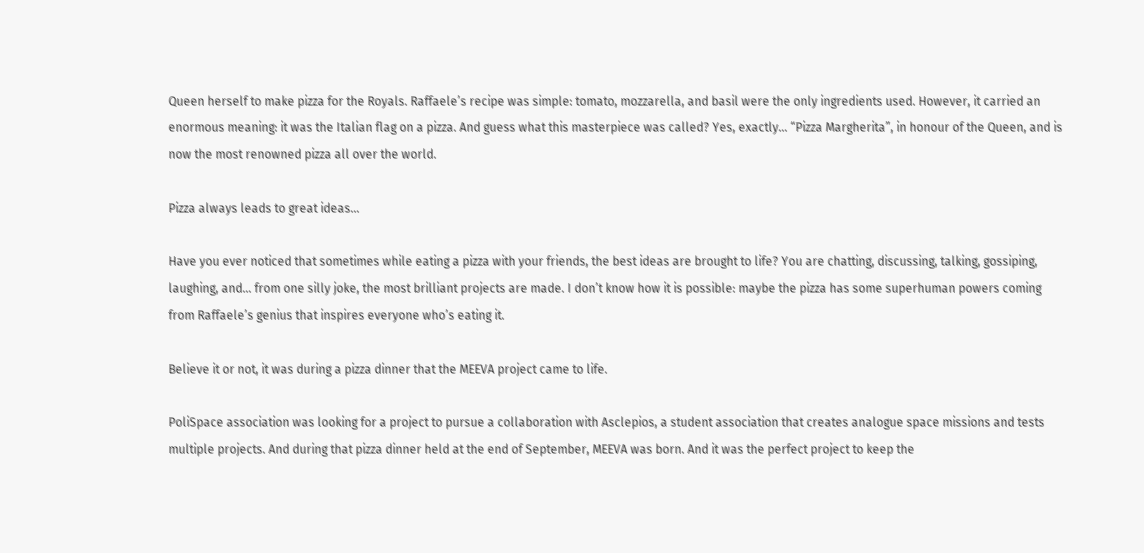Queen herself to make pizza for the Royals. Raffaele’s recipe was simple: tomato, mozzarella, and basil were the only ingredients used. However, it carried an enormous meaning: it was the Italian flag on a pizza. And guess what this masterpiece was called? Yes, exactly… “Pizza Margherita”, in honour of the Queen, and is now the most renowned pizza all over the world.

Pizza always leads to great ideas…

Have you ever noticed that sometimes while eating a pizza with your friends, the best ideas are brought to life? You are chatting, discussing, talking, gossiping, laughing, and… from one silly joke, the most brilliant projects are made. I don’t know how it is possible: maybe the pizza has some superhuman powers coming from Raffaele’s genius that inspires everyone who’s eating it.

Believe it or not, it was during a pizza dinner that the MEEVA project came to life.

PoliSpace association was looking for a project to pursue a collaboration with Asclepios, a student association that creates analogue space missions and tests multiple projects. And during that pizza dinner held at the end of September, MEEVA was born. And it was the perfect project to keep the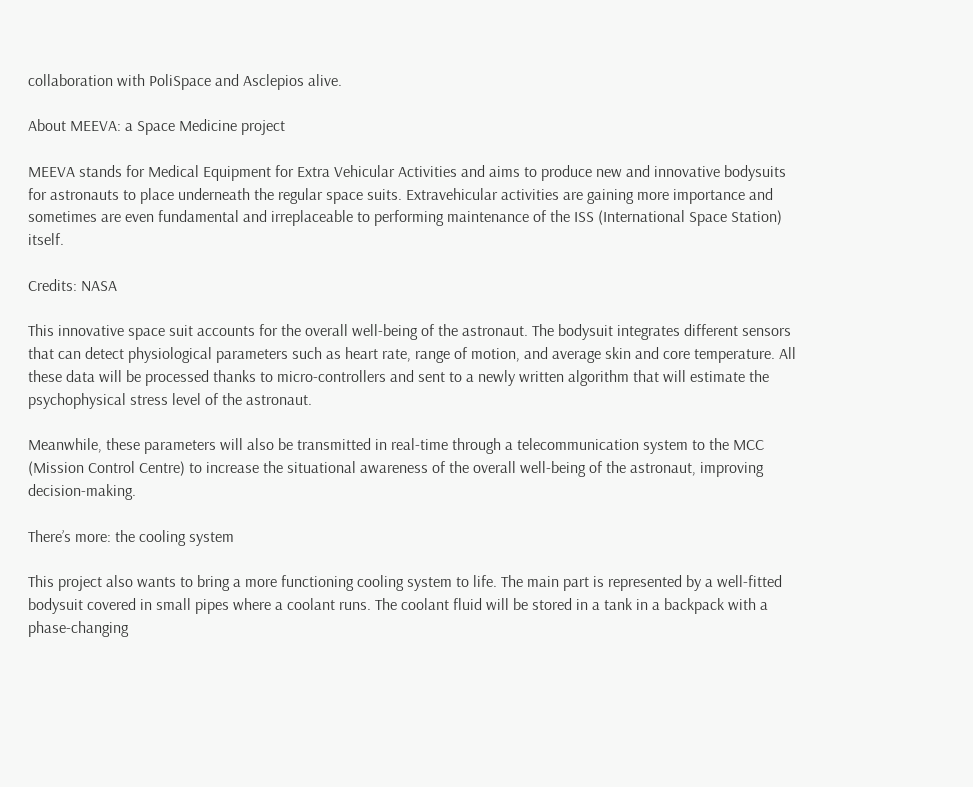collaboration with PoliSpace and Asclepios alive.

About MEEVA: a Space Medicine project

MEEVA stands for Medical Equipment for Extra Vehicular Activities and aims to produce new and innovative bodysuits for astronauts to place underneath the regular space suits. Extravehicular activities are gaining more importance and sometimes are even fundamental and irreplaceable to performing maintenance of the ISS (International Space Station) itself.

Credits: NASA

This innovative space suit accounts for the overall well-being of the astronaut. The bodysuit integrates different sensors that can detect physiological parameters such as heart rate, range of motion, and average skin and core temperature. All these data will be processed thanks to micro-controllers and sent to a newly written algorithm that will estimate the psychophysical stress level of the astronaut.

Meanwhile, these parameters will also be transmitted in real-time through a telecommunication system to the MCC (Mission Control Centre) to increase the situational awareness of the overall well-being of the astronaut, improving decision-making.

There’s more: the cooling system

This project also wants to bring a more functioning cooling system to life. The main part is represented by a well-fitted bodysuit covered in small pipes where a coolant runs. The coolant fluid will be stored in a tank in a backpack with a phase-changing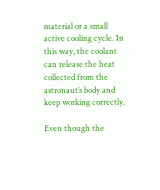material or a small active cooling cycle. In this way, the coolant can release the heat collected from the astronaut’s body and keep working correctly.

Even though the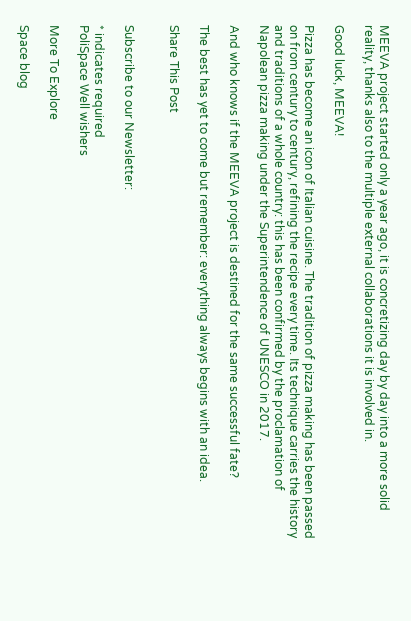MEEVA project started only a year ago, it is concretizing day by day into a more solid reality, thanks also to the multiple external collaborations it is involved in.

Good luck, MEEVA!

Pizza has become an icon of Italian cuisine. The tradition of pizza making has been passed on from century to century, refining the recipe every time. Its technique carries the history and traditions of a whole country: this has been confirmed by the proclamation of Napolean pizza making under the Superintendence of UNESCO in 2017.

And who knows if the MEEVA project is destined for the same successful fate?

The best has yet to come but remember: everything always begins with an idea.

Share This Post


Subscribe to our Newsletter:

* indicates required
PoliSpace Well wishers

More To Explore

Space blog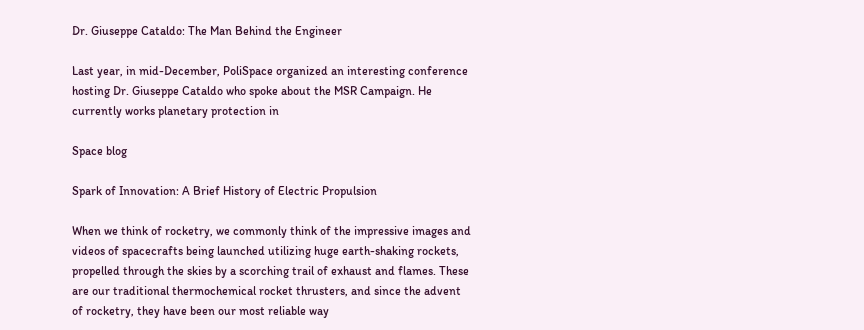Dr. Giuseppe Cataldo: The Man Behind the Engineer

Last year, in mid-December, PoliSpace organized an interesting conference hosting Dr. Giuseppe Cataldo who spoke about the MSR Campaign. He currently works planetary protection in

Space blog

Spark of Innovation: A Brief History of Electric Propulsion

When we think of rocketry, we commonly think of the impressive images and videos of spacecrafts being launched utilizing huge earth-shaking rockets, propelled through the skies by a scorching trail of exhaust and flames. These are our traditional thermochemical rocket thrusters, and since the advent of rocketry, they have been our most reliable way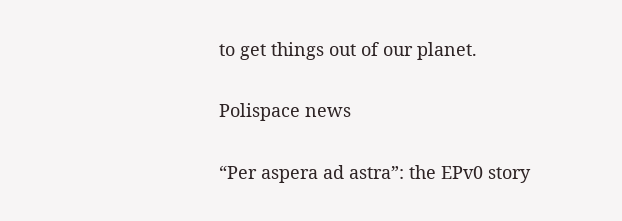to get things out of our planet.

Polispace news

“Per aspera ad astra”: the EPv0 story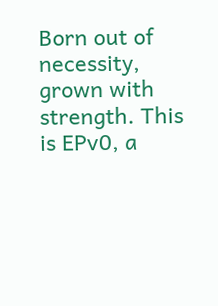Born out of necessity, grown with strength. This is EPv0, a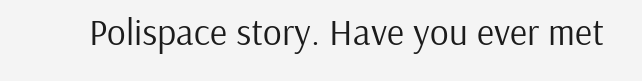Polispace story. Have you ever met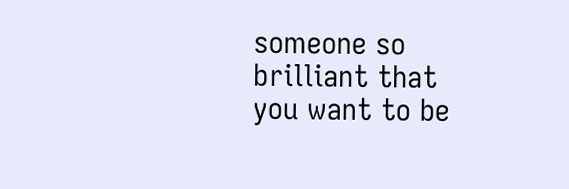someone so brilliant that you want to be